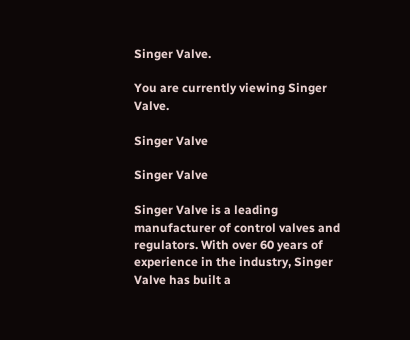Singer Valve.

You are currently viewing Singer Valve.

Singer Valve

Singer Valve

Singer Valve is a leading manufacturer of control valves and regulators. With over 60 years of experience in the industry, Singer Valve has built a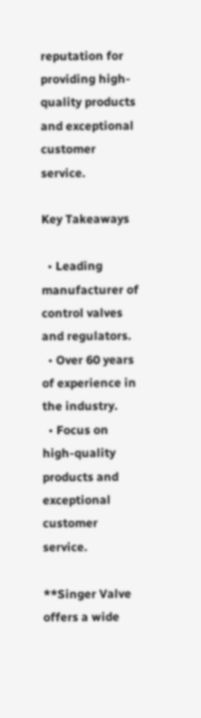reputation for providing high-quality products and exceptional customer service.

Key Takeaways

  • Leading manufacturer of control valves and regulators.
  • Over 60 years of experience in the industry.
  • Focus on high-quality products and exceptional customer service.

**Singer Valve offers a wide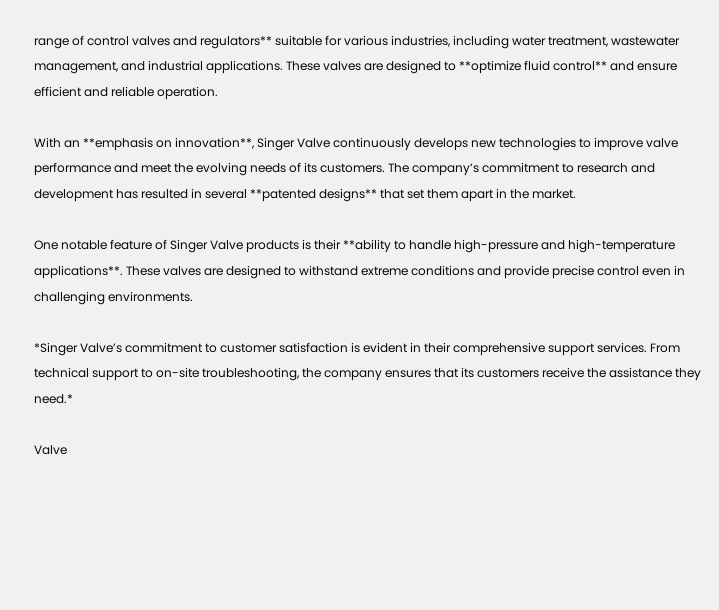range of control valves and regulators** suitable for various industries, including water treatment, wastewater management, and industrial applications. These valves are designed to **optimize fluid control** and ensure efficient and reliable operation.

With an **emphasis on innovation**, Singer Valve continuously develops new technologies to improve valve performance and meet the evolving needs of its customers. The company’s commitment to research and development has resulted in several **patented designs** that set them apart in the market.

One notable feature of Singer Valve products is their **ability to handle high-pressure and high-temperature applications**. These valves are designed to withstand extreme conditions and provide precise control even in challenging environments.

*Singer Valve’s commitment to customer satisfaction is evident in their comprehensive support services. From technical support to on-site troubleshooting, the company ensures that its customers receive the assistance they need.*

Valve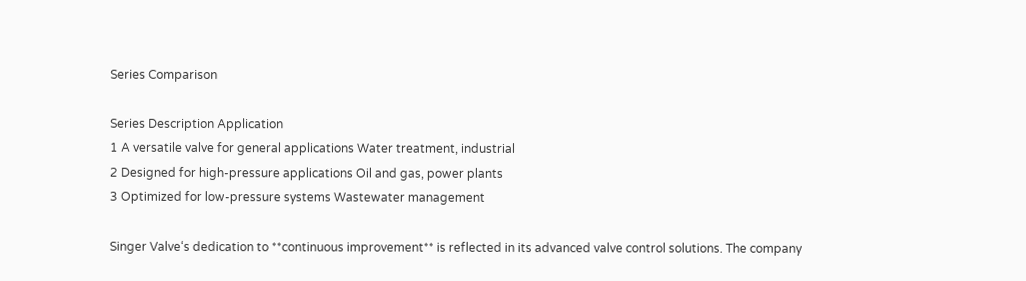Series Comparison

Series Description Application
1 A versatile valve for general applications Water treatment, industrial
2 Designed for high-pressure applications Oil and gas, power plants
3 Optimized for low-pressure systems Wastewater management

Singer Valve‘s dedication to **continuous improvement** is reflected in its advanced valve control solutions. The company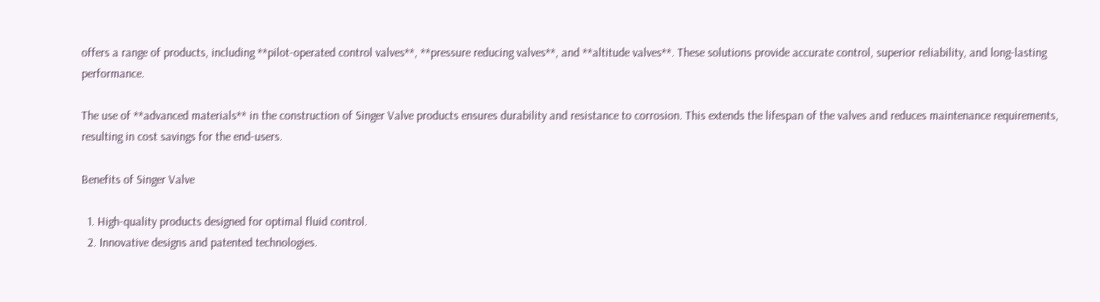offers a range of products, including **pilot-operated control valves**, **pressure reducing valves**, and **altitude valves**. These solutions provide accurate control, superior reliability, and long-lasting performance.

The use of **advanced materials** in the construction of Singer Valve products ensures durability and resistance to corrosion. This extends the lifespan of the valves and reduces maintenance requirements, resulting in cost savings for the end-users.

Benefits of Singer Valve

  1. High-quality products designed for optimal fluid control.
  2. Innovative designs and patented technologies.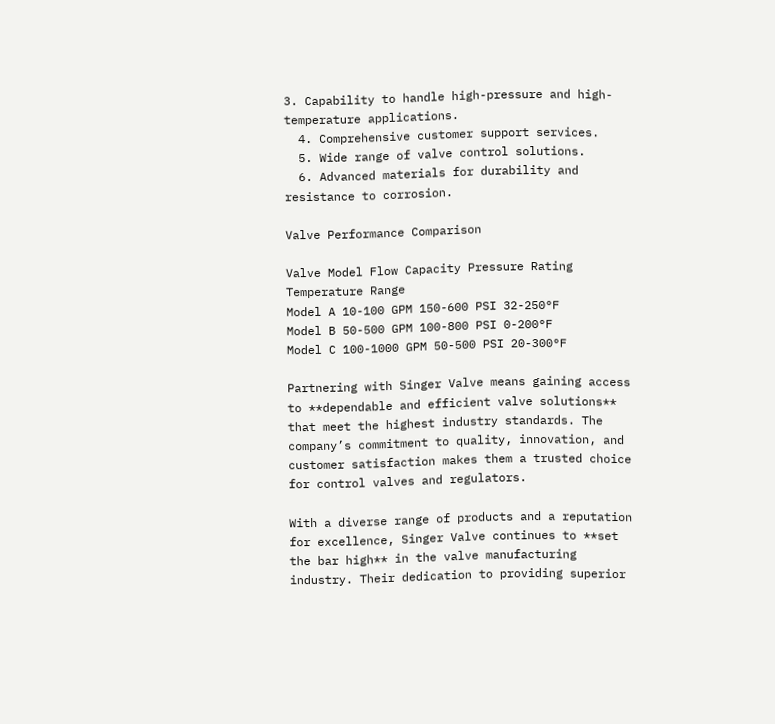3. Capability to handle high-pressure and high-temperature applications.
  4. Comprehensive customer support services.
  5. Wide range of valve control solutions.
  6. Advanced materials for durability and resistance to corrosion.

Valve Performance Comparison

Valve Model Flow Capacity Pressure Rating Temperature Range
Model A 10-100 GPM 150-600 PSI 32-250°F
Model B 50-500 GPM 100-800 PSI 0-200°F
Model C 100-1000 GPM 50-500 PSI 20-300°F

Partnering with Singer Valve means gaining access to **dependable and efficient valve solutions** that meet the highest industry standards. The company’s commitment to quality, innovation, and customer satisfaction makes them a trusted choice for control valves and regulators.

With a diverse range of products and a reputation for excellence, Singer Valve continues to **set the bar high** in the valve manufacturing industry. Their dedication to providing superior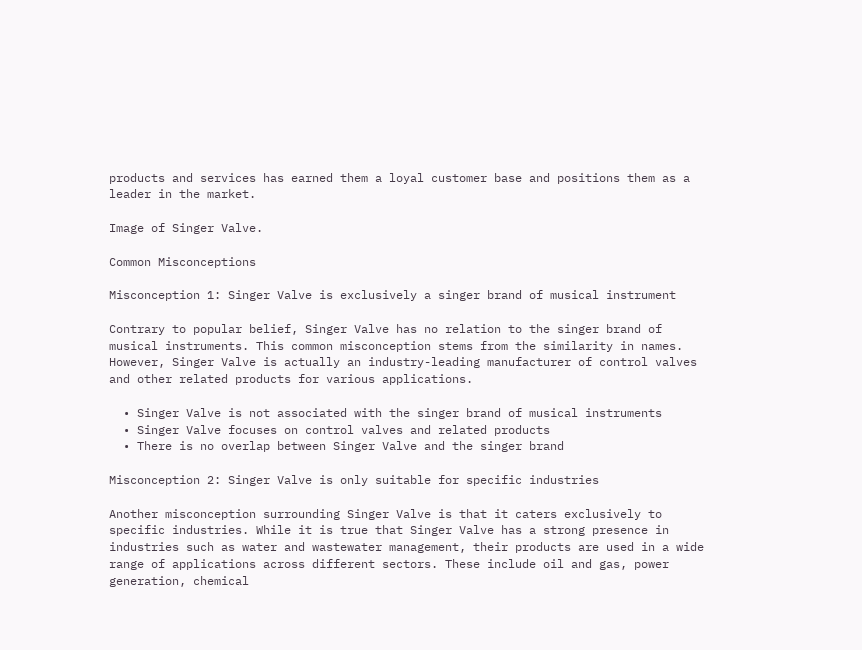products and services has earned them a loyal customer base and positions them as a leader in the market.

Image of Singer Valve.

Common Misconceptions

Misconception 1: Singer Valve is exclusively a singer brand of musical instrument

Contrary to popular belief, Singer Valve has no relation to the singer brand of musical instruments. This common misconception stems from the similarity in names. However, Singer Valve is actually an industry-leading manufacturer of control valves and other related products for various applications.

  • Singer Valve is not associated with the singer brand of musical instruments
  • Singer Valve focuses on control valves and related products
  • There is no overlap between Singer Valve and the singer brand

Misconception 2: Singer Valve is only suitable for specific industries

Another misconception surrounding Singer Valve is that it caters exclusively to specific industries. While it is true that Singer Valve has a strong presence in industries such as water and wastewater management, their products are used in a wide range of applications across different sectors. These include oil and gas, power generation, chemical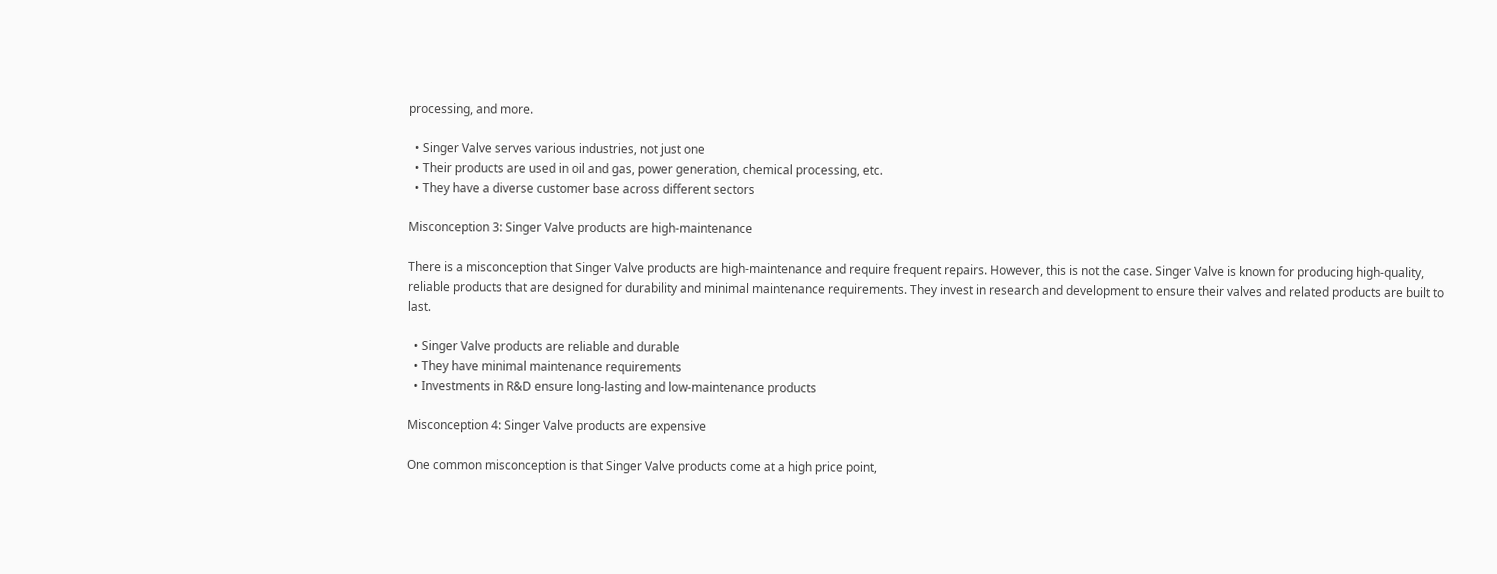processing, and more.

  • Singer Valve serves various industries, not just one
  • Their products are used in oil and gas, power generation, chemical processing, etc.
  • They have a diverse customer base across different sectors

Misconception 3: Singer Valve products are high-maintenance

There is a misconception that Singer Valve products are high-maintenance and require frequent repairs. However, this is not the case. Singer Valve is known for producing high-quality, reliable products that are designed for durability and minimal maintenance requirements. They invest in research and development to ensure their valves and related products are built to last.

  • Singer Valve products are reliable and durable
  • They have minimal maintenance requirements
  • Investments in R&D ensure long-lasting and low-maintenance products

Misconception 4: Singer Valve products are expensive

One common misconception is that Singer Valve products come at a high price point,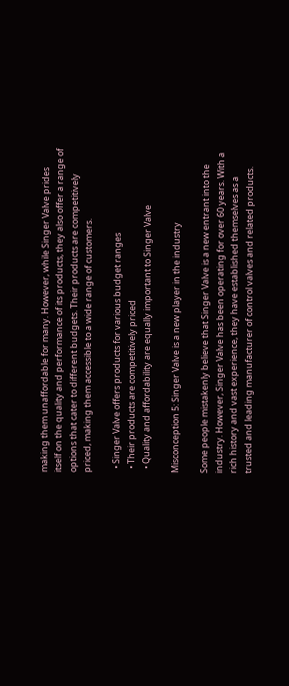making them unaffordable for many. However, while Singer Valve prides itself on the quality and performance of its products, they also offer a range of options that cater to different budgets. Their products are competitively priced, making them accessible to a wide range of customers.

  • Singer Valve offers products for various budget ranges
  • Their products are competitively priced
  • Quality and affordability are equally important to Singer Valve

Misconception 5: Singer Valve is a new player in the industry

Some people mistakenly believe that Singer Valve is a new entrant into the industry. However, Singer Valve has been operating for over 60 years. With a rich history and vast experience, they have established themselves as a trusted and leading manufacturer of control valves and related products.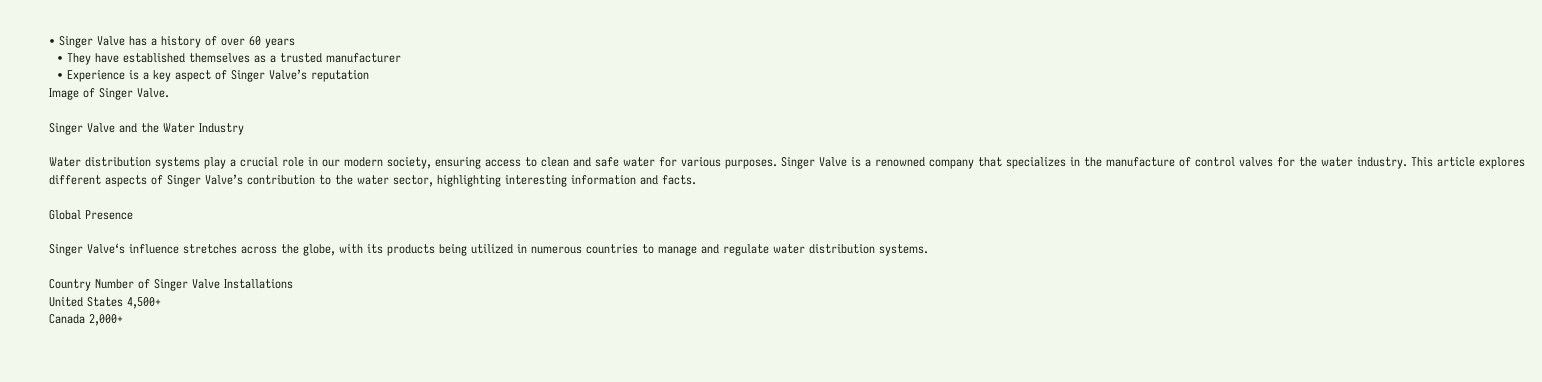• Singer Valve has a history of over 60 years
  • They have established themselves as a trusted manufacturer
  • Experience is a key aspect of Singer Valve’s reputation
Image of Singer Valve.

Singer Valve and the Water Industry

Water distribution systems play a crucial role in our modern society, ensuring access to clean and safe water for various purposes. Singer Valve is a renowned company that specializes in the manufacture of control valves for the water industry. This article explores different aspects of Singer Valve’s contribution to the water sector, highlighting interesting information and facts.

Global Presence

Singer Valve‘s influence stretches across the globe, with its products being utilized in numerous countries to manage and regulate water distribution systems.

Country Number of Singer Valve Installations
United States 4,500+
Canada 2,000+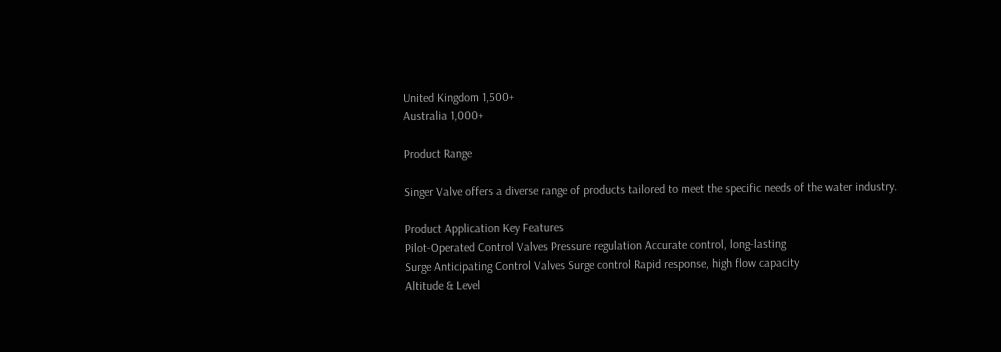United Kingdom 1,500+
Australia 1,000+

Product Range

Singer Valve offers a diverse range of products tailored to meet the specific needs of the water industry.

Product Application Key Features
Pilot-Operated Control Valves Pressure regulation Accurate control, long-lasting
Surge Anticipating Control Valves Surge control Rapid response, high flow capacity
Altitude & Level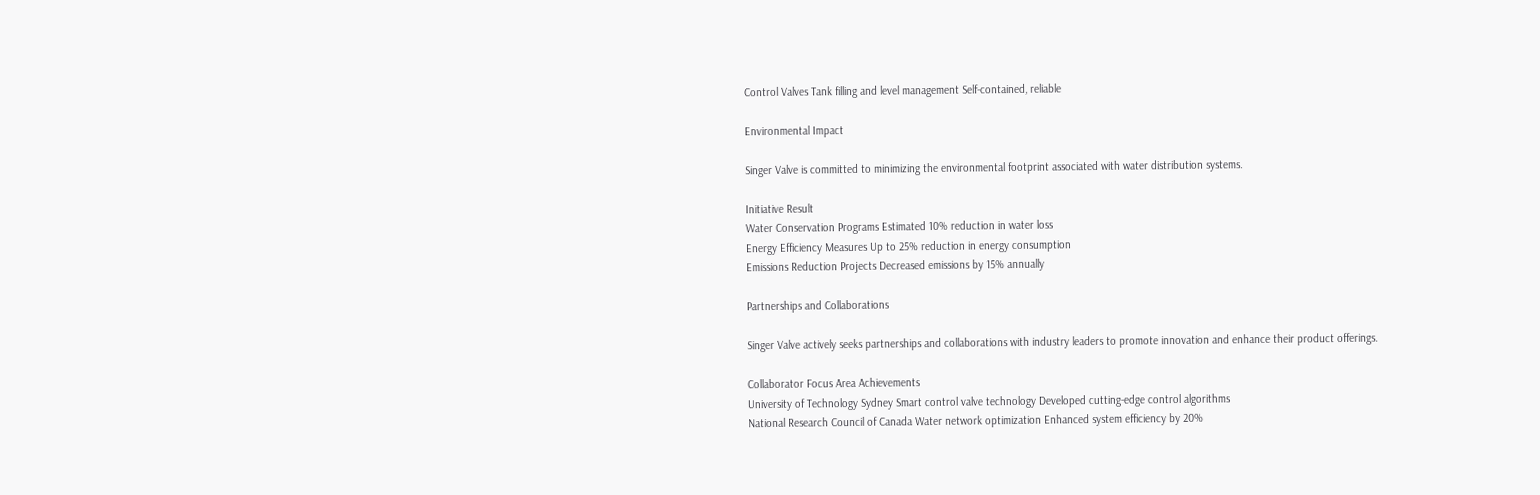Control Valves Tank filling and level management Self-contained, reliable

Environmental Impact

Singer Valve is committed to minimizing the environmental footprint associated with water distribution systems.

Initiative Result
Water Conservation Programs Estimated 10% reduction in water loss
Energy Efficiency Measures Up to 25% reduction in energy consumption
Emissions Reduction Projects Decreased emissions by 15% annually

Partnerships and Collaborations

Singer Valve actively seeks partnerships and collaborations with industry leaders to promote innovation and enhance their product offerings.

Collaborator Focus Area Achievements
University of Technology Sydney Smart control valve technology Developed cutting-edge control algorithms
National Research Council of Canada Water network optimization Enhanced system efficiency by 20%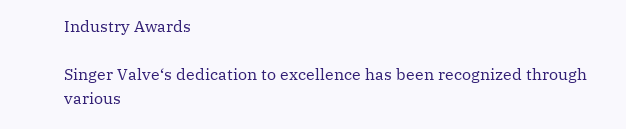Industry Awards

Singer Valve‘s dedication to excellence has been recognized through various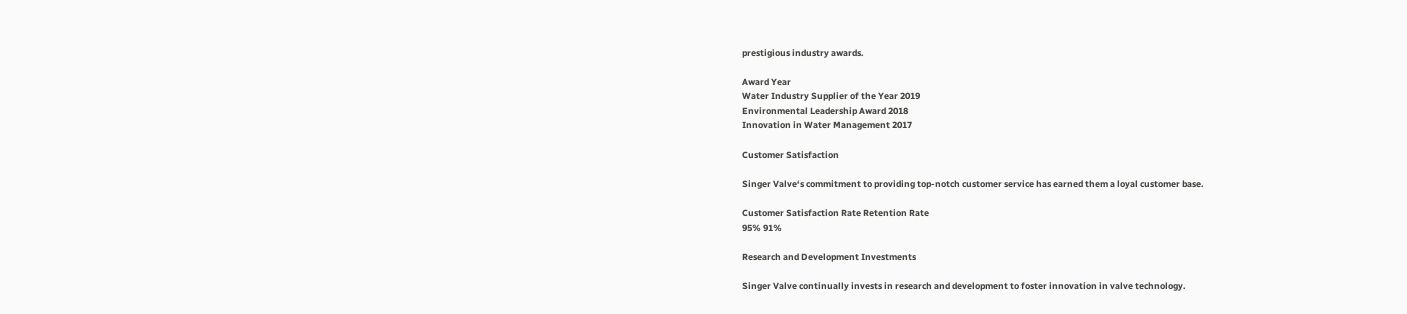prestigious industry awards.

Award Year
Water Industry Supplier of the Year 2019
Environmental Leadership Award 2018
Innovation in Water Management 2017

Customer Satisfaction

Singer Valve‘s commitment to providing top-notch customer service has earned them a loyal customer base.

Customer Satisfaction Rate Retention Rate
95% 91%

Research and Development Investments

Singer Valve continually invests in research and development to foster innovation in valve technology.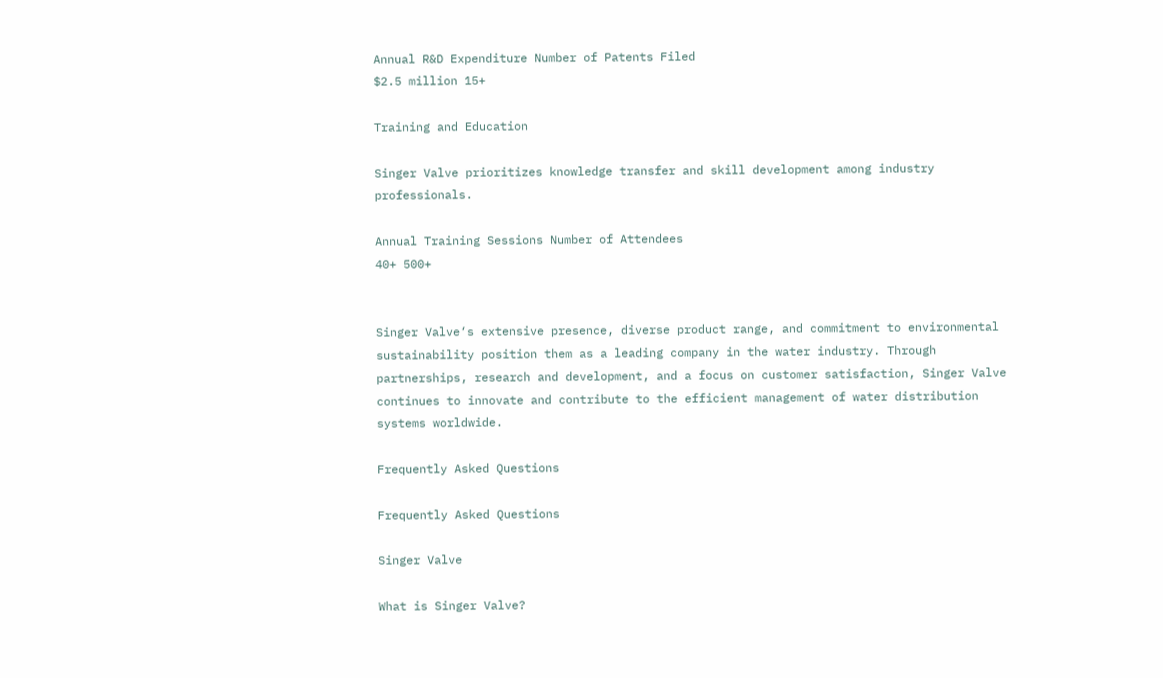Annual R&D Expenditure Number of Patents Filed
$2.5 million 15+

Training and Education

Singer Valve prioritizes knowledge transfer and skill development among industry professionals.

Annual Training Sessions Number of Attendees
40+ 500+


Singer Valve‘s extensive presence, diverse product range, and commitment to environmental sustainability position them as a leading company in the water industry. Through partnerships, research and development, and a focus on customer satisfaction, Singer Valve continues to innovate and contribute to the efficient management of water distribution systems worldwide.

Frequently Asked Questions

Frequently Asked Questions

Singer Valve

What is Singer Valve?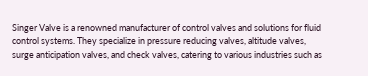Singer Valve is a renowned manufacturer of control valves and solutions for fluid control systems. They specialize in pressure reducing valves, altitude valves, surge anticipation valves, and check valves, catering to various industries such as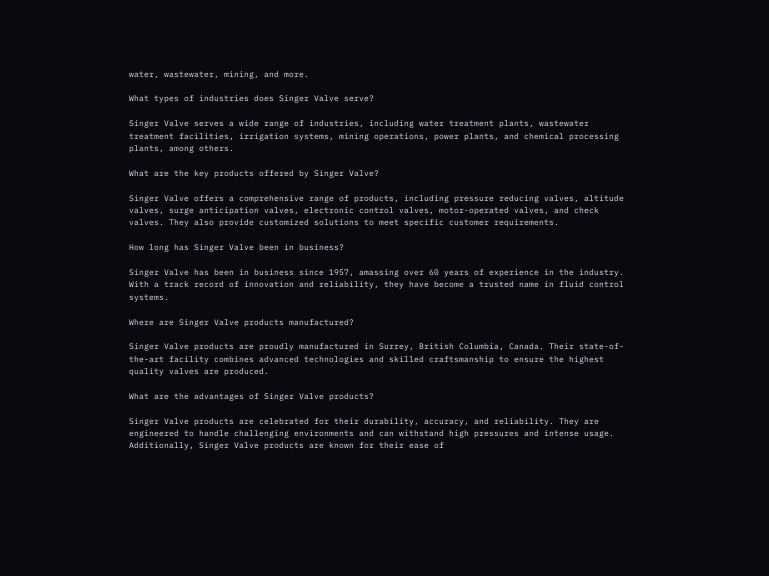water, wastewater, mining, and more.

What types of industries does Singer Valve serve?

Singer Valve serves a wide range of industries, including water treatment plants, wastewater treatment facilities, irrigation systems, mining operations, power plants, and chemical processing plants, among others.

What are the key products offered by Singer Valve?

Singer Valve offers a comprehensive range of products, including pressure reducing valves, altitude valves, surge anticipation valves, electronic control valves, motor-operated valves, and check valves. They also provide customized solutions to meet specific customer requirements.

How long has Singer Valve been in business?

Singer Valve has been in business since 1957, amassing over 60 years of experience in the industry. With a track record of innovation and reliability, they have become a trusted name in fluid control systems.

Where are Singer Valve products manufactured?

Singer Valve products are proudly manufactured in Surrey, British Columbia, Canada. Their state-of-the-art facility combines advanced technologies and skilled craftsmanship to ensure the highest quality valves are produced.

What are the advantages of Singer Valve products?

Singer Valve products are celebrated for their durability, accuracy, and reliability. They are engineered to handle challenging environments and can withstand high pressures and intense usage. Additionally, Singer Valve products are known for their ease of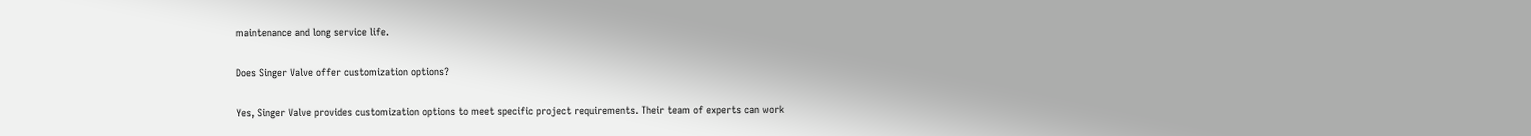maintenance and long service life.

Does Singer Valve offer customization options?

Yes, Singer Valve provides customization options to meet specific project requirements. Their team of experts can work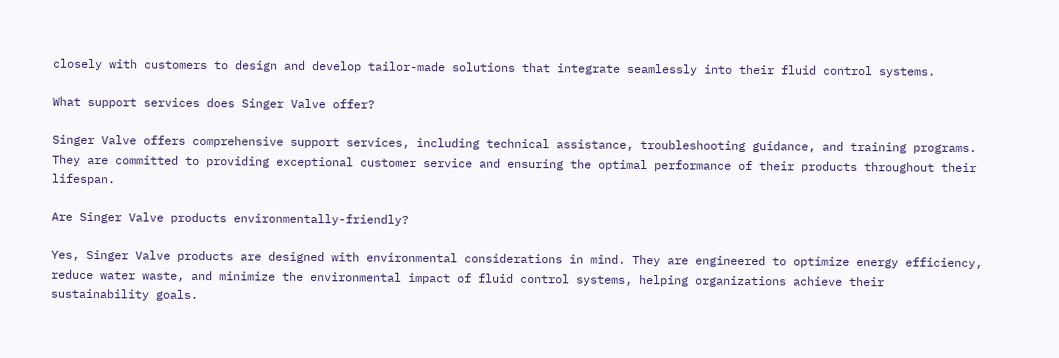closely with customers to design and develop tailor-made solutions that integrate seamlessly into their fluid control systems.

What support services does Singer Valve offer?

Singer Valve offers comprehensive support services, including technical assistance, troubleshooting guidance, and training programs. They are committed to providing exceptional customer service and ensuring the optimal performance of their products throughout their lifespan.

Are Singer Valve products environmentally-friendly?

Yes, Singer Valve products are designed with environmental considerations in mind. They are engineered to optimize energy efficiency, reduce water waste, and minimize the environmental impact of fluid control systems, helping organizations achieve their sustainability goals.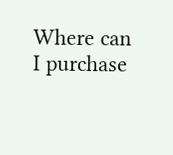Where can I purchase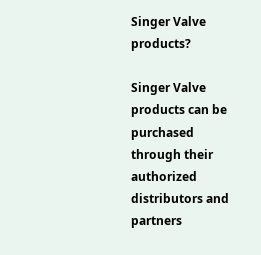Singer Valve products?

Singer Valve products can be purchased through their authorized distributors and partners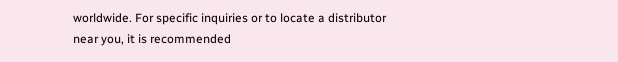worldwide. For specific inquiries or to locate a distributor near you, it is recommended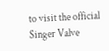to visit the official Singer Valve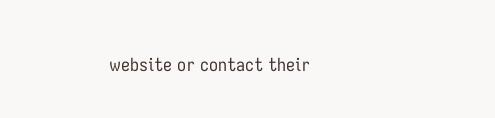website or contact their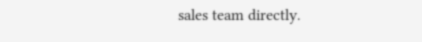sales team directly.